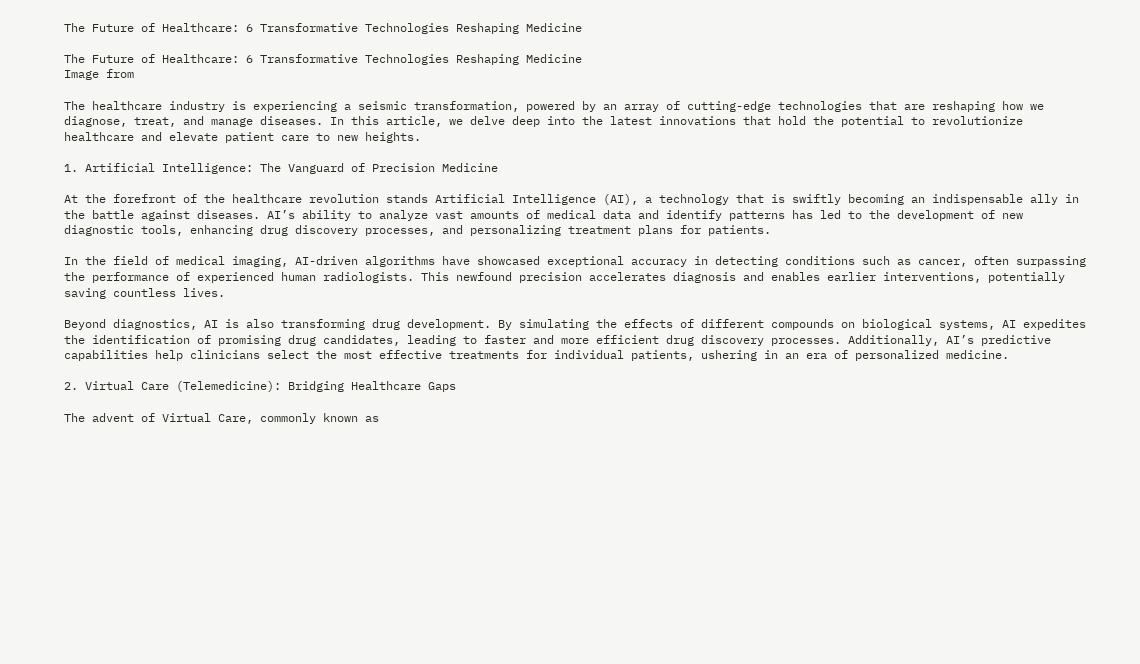The Future of Healthcare: 6 Transformative Technologies Reshaping Medicine

The Future of Healthcare: 6 Transformative Technologies Reshaping Medicine
Image from

The healthcare industry is experiencing a seismic transformation, powered by an array of cutting-edge technologies that are reshaping how we diagnose, treat, and manage diseases. In this article, we delve deep into the latest innovations that hold the potential to revolutionize healthcare and elevate patient care to new heights.

1. Artificial Intelligence: The Vanguard of Precision Medicine

At the forefront of the healthcare revolution stands Artificial Intelligence (AI), a technology that is swiftly becoming an indispensable ally in the battle against diseases. AI’s ability to analyze vast amounts of medical data and identify patterns has led to the development of new diagnostic tools, enhancing drug discovery processes, and personalizing treatment plans for patients.

In the field of medical imaging, AI-driven algorithms have showcased exceptional accuracy in detecting conditions such as cancer, often surpassing the performance of experienced human radiologists. This newfound precision accelerates diagnosis and enables earlier interventions, potentially saving countless lives.

Beyond diagnostics, AI is also transforming drug development. By simulating the effects of different compounds on biological systems, AI expedites the identification of promising drug candidates, leading to faster and more efficient drug discovery processes. Additionally, AI’s predictive capabilities help clinicians select the most effective treatments for individual patients, ushering in an era of personalized medicine.

2. Virtual Care (Telemedicine): Bridging Healthcare Gaps

The advent of Virtual Care, commonly known as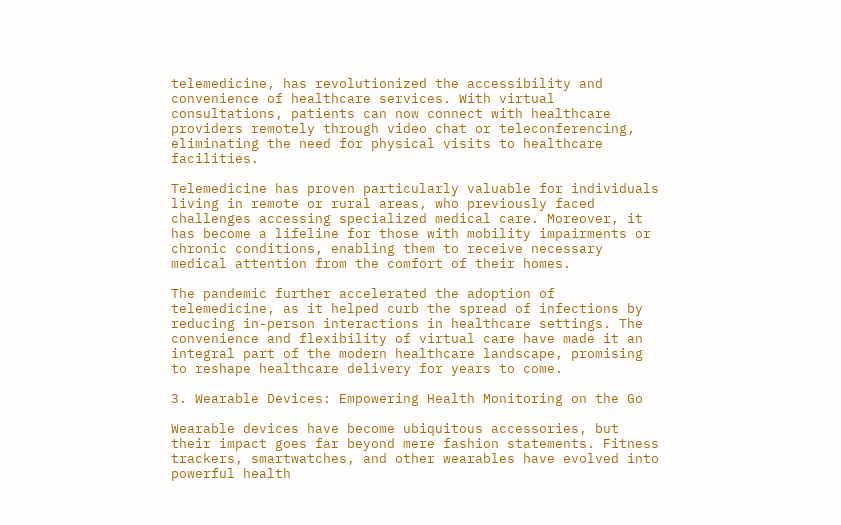telemedicine, has revolutionized the accessibility and convenience of healthcare services. With virtual consultations, patients can now connect with healthcare providers remotely through video chat or teleconferencing, eliminating the need for physical visits to healthcare facilities.

Telemedicine has proven particularly valuable for individuals living in remote or rural areas, who previously faced challenges accessing specialized medical care. Moreover, it has become a lifeline for those with mobility impairments or chronic conditions, enabling them to receive necessary medical attention from the comfort of their homes.

The pandemic further accelerated the adoption of telemedicine, as it helped curb the spread of infections by reducing in-person interactions in healthcare settings. The convenience and flexibility of virtual care have made it an integral part of the modern healthcare landscape, promising to reshape healthcare delivery for years to come.

3. Wearable Devices: Empowering Health Monitoring on the Go

Wearable devices have become ubiquitous accessories, but their impact goes far beyond mere fashion statements. Fitness trackers, smartwatches, and other wearables have evolved into powerful health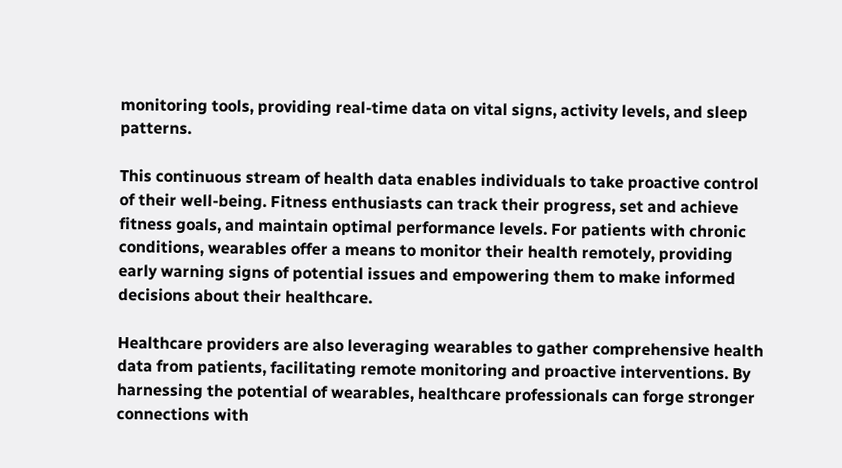monitoring tools, providing real-time data on vital signs, activity levels, and sleep patterns.

This continuous stream of health data enables individuals to take proactive control of their well-being. Fitness enthusiasts can track their progress, set and achieve fitness goals, and maintain optimal performance levels. For patients with chronic conditions, wearables offer a means to monitor their health remotely, providing early warning signs of potential issues and empowering them to make informed decisions about their healthcare.

Healthcare providers are also leveraging wearables to gather comprehensive health data from patients, facilitating remote monitoring and proactive interventions. By harnessing the potential of wearables, healthcare professionals can forge stronger connections with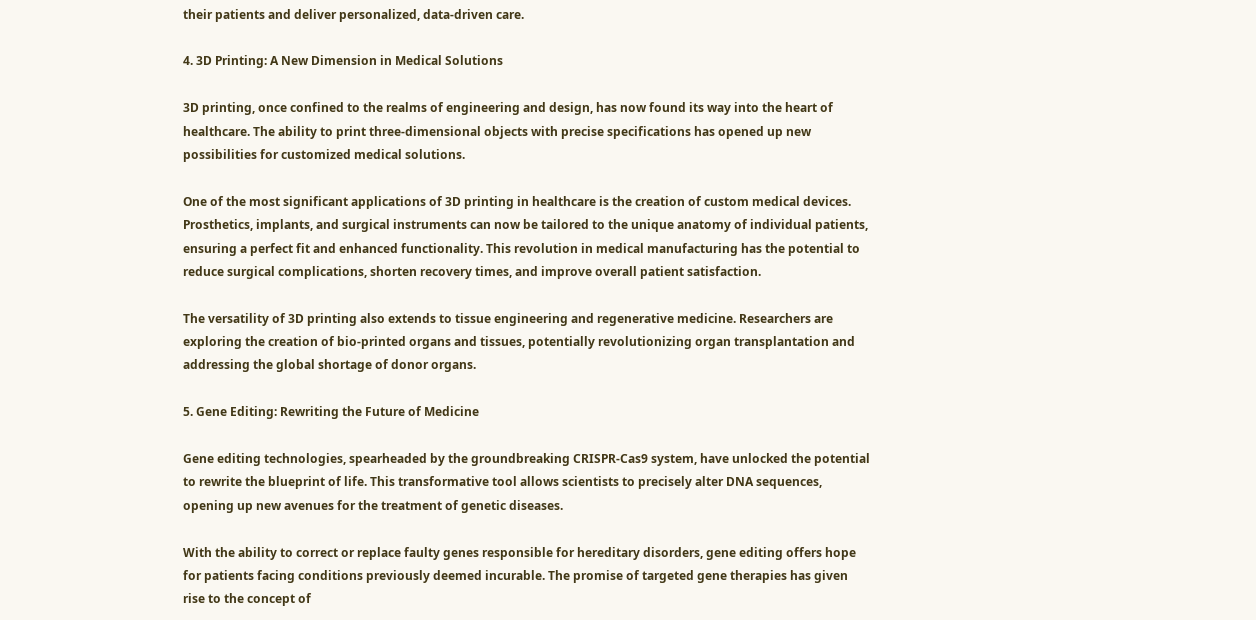their patients and deliver personalized, data-driven care.

4. 3D Printing: A New Dimension in Medical Solutions

3D printing, once confined to the realms of engineering and design, has now found its way into the heart of healthcare. The ability to print three-dimensional objects with precise specifications has opened up new possibilities for customized medical solutions.

One of the most significant applications of 3D printing in healthcare is the creation of custom medical devices. Prosthetics, implants, and surgical instruments can now be tailored to the unique anatomy of individual patients, ensuring a perfect fit and enhanced functionality. This revolution in medical manufacturing has the potential to reduce surgical complications, shorten recovery times, and improve overall patient satisfaction.

The versatility of 3D printing also extends to tissue engineering and regenerative medicine. Researchers are exploring the creation of bio-printed organs and tissues, potentially revolutionizing organ transplantation and addressing the global shortage of donor organs.

5. Gene Editing: Rewriting the Future of Medicine

Gene editing technologies, spearheaded by the groundbreaking CRISPR-Cas9 system, have unlocked the potential to rewrite the blueprint of life. This transformative tool allows scientists to precisely alter DNA sequences, opening up new avenues for the treatment of genetic diseases.

With the ability to correct or replace faulty genes responsible for hereditary disorders, gene editing offers hope for patients facing conditions previously deemed incurable. The promise of targeted gene therapies has given rise to the concept of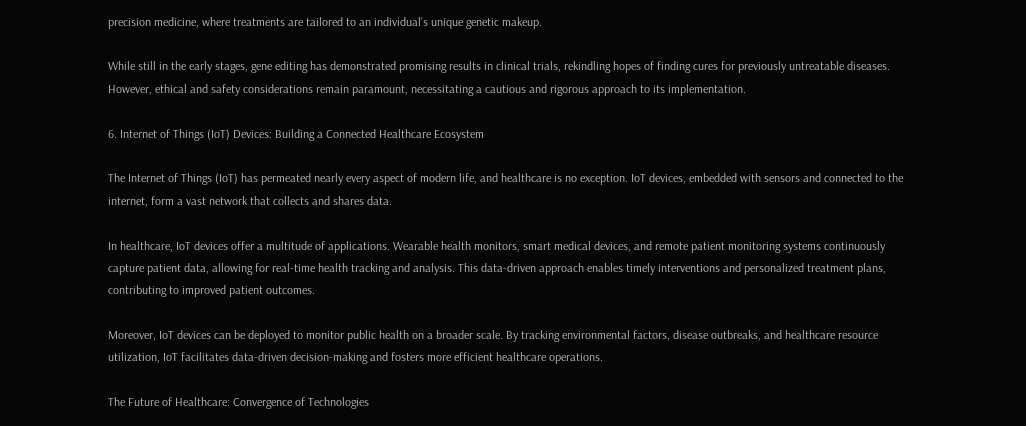precision medicine, where treatments are tailored to an individual’s unique genetic makeup.

While still in the early stages, gene editing has demonstrated promising results in clinical trials, rekindling hopes of finding cures for previously untreatable diseases. However, ethical and safety considerations remain paramount, necessitating a cautious and rigorous approach to its implementation.

6. Internet of Things (IoT) Devices: Building a Connected Healthcare Ecosystem

The Internet of Things (IoT) has permeated nearly every aspect of modern life, and healthcare is no exception. IoT devices, embedded with sensors and connected to the internet, form a vast network that collects and shares data.

In healthcare, IoT devices offer a multitude of applications. Wearable health monitors, smart medical devices, and remote patient monitoring systems continuously capture patient data, allowing for real-time health tracking and analysis. This data-driven approach enables timely interventions and personalized treatment plans, contributing to improved patient outcomes.

Moreover, IoT devices can be deployed to monitor public health on a broader scale. By tracking environmental factors, disease outbreaks, and healthcare resource utilization, IoT facilitates data-driven decision-making and fosters more efficient healthcare operations.

The Future of Healthcare: Convergence of Technologies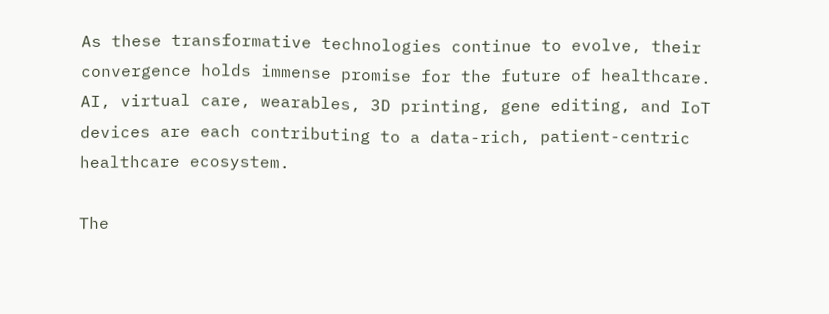As these transformative technologies continue to evolve, their convergence holds immense promise for the future of healthcare. AI, virtual care, wearables, 3D printing, gene editing, and IoT devices are each contributing to a data-rich, patient-centric healthcare ecosystem.

The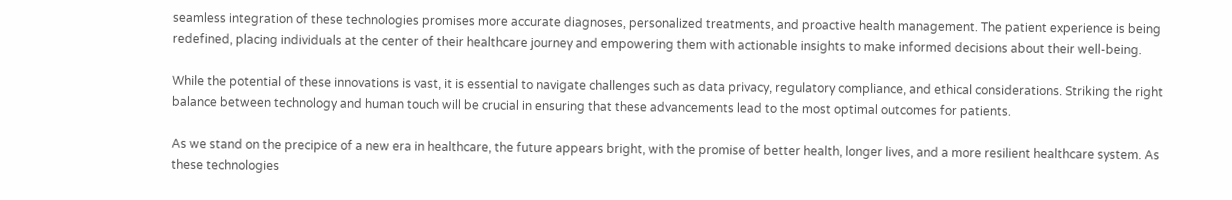seamless integration of these technologies promises more accurate diagnoses, personalized treatments, and proactive health management. The patient experience is being redefined, placing individuals at the center of their healthcare journey and empowering them with actionable insights to make informed decisions about their well-being.

While the potential of these innovations is vast, it is essential to navigate challenges such as data privacy, regulatory compliance, and ethical considerations. Striking the right balance between technology and human touch will be crucial in ensuring that these advancements lead to the most optimal outcomes for patients.

As we stand on the precipice of a new era in healthcare, the future appears bright, with the promise of better health, longer lives, and a more resilient healthcare system. As these technologies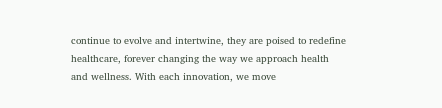continue to evolve and intertwine, they are poised to redefine healthcare, forever changing the way we approach health and wellness. With each innovation, we move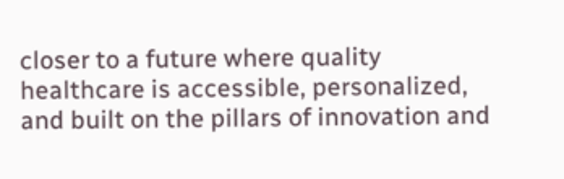closer to a future where quality healthcare is accessible, personalized, and built on the pillars of innovation and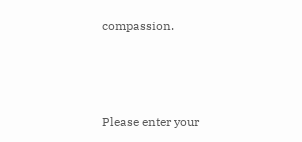compassion.



Please enter your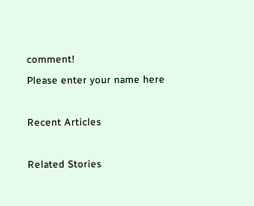comment!
Please enter your name here

Recent Articles

Related Stories